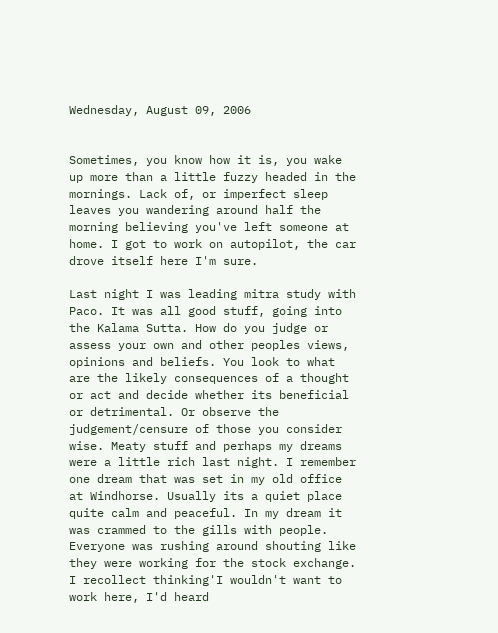Wednesday, August 09, 2006


Sometimes, you know how it is, you wake up more than a little fuzzy headed in the mornings. Lack of, or imperfect sleep leaves you wandering around half the morning believing you've left someone at home. I got to work on autopilot, the car drove itself here I'm sure.

Last night I was leading mitra study with Paco. It was all good stuff, going into the Kalama Sutta. How do you judge or assess your own and other peoples views, opinions and beliefs. You look to what are the likely consequences of a thought or act and decide whether its beneficial or detrimental. Or observe the judgement/censure of those you consider wise. Meaty stuff and perhaps my dreams were a little rich last night. I remember one dream that was set in my old office at Windhorse. Usually its a quiet place quite calm and peaceful. In my dream it was crammed to the gills with people. Everyone was rushing around shouting like they were working for the stock exchange. I recollect thinking'I wouldn't want to work here, I'd heard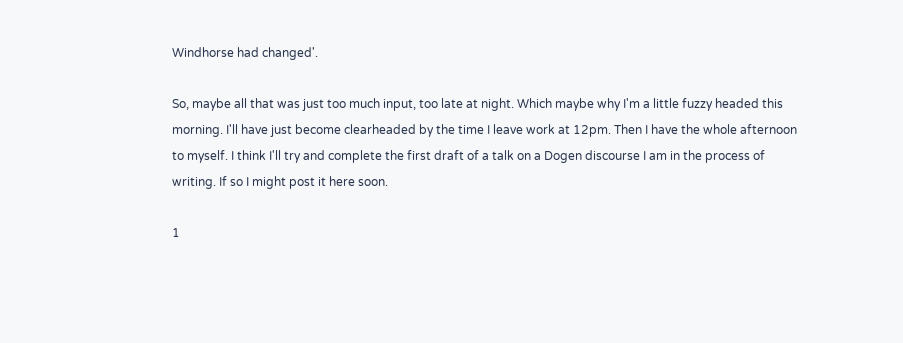Windhorse had changed'.

So, maybe all that was just too much input, too late at night. Which maybe why I'm a little fuzzy headed this morning. I'll have just become clearheaded by the time I leave work at 12pm. Then I have the whole afternoon to myself. I think I'll try and complete the first draft of a talk on a Dogen discourse I am in the process of writing. If so I might post it here soon.

1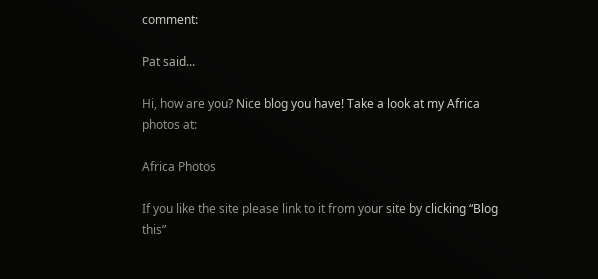comment:

Pat said...

Hi, how are you? Nice blog you have! Take a look at my Africa photos at:

Africa Photos

If you like the site please link to it from your site by clicking “Blog this”